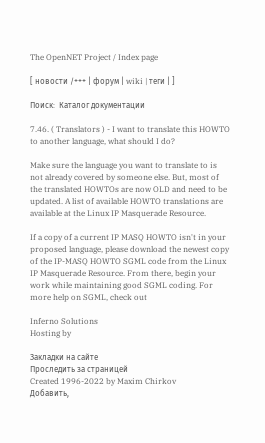The OpenNET Project / Index page

[ новости /+++ | форум | wiki | теги | ]

Поиск:  Каталог документации

7.46. ( Translators ) - I want to translate this HOWTO to another language, what should I do?

Make sure the language you want to translate to is not already covered by someone else. But, most of the translated HOWTOs are now OLD and need to be updated. A list of available HOWTO translations are available at the Linux IP Masquerade Resource.

If a copy of a current IP MASQ HOWTO isn't in your proposed language, please download the newest copy of the IP-MASQ HOWTO SGML code from the Linux IP Masquerade Resource. From there, begin your work while maintaining good SGML coding. For more help on SGML, check out

Inferno Solutions
Hosting by

Закладки на сайте
Проследить за страницей
Created 1996-2022 by Maxim Chirkov
Добавить,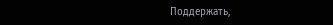Поддержать,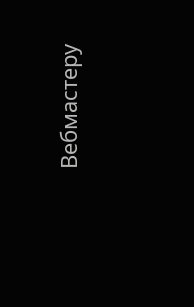Вебмастеру